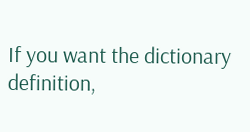If you want the dictionary definition,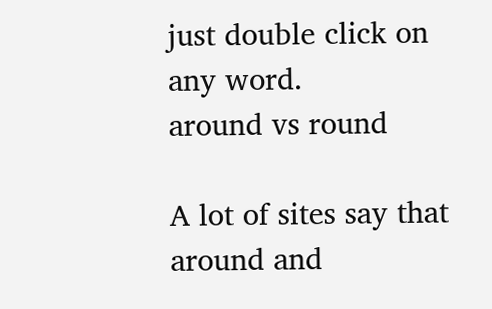just double click on any word.
around vs round

A lot of sites say that around and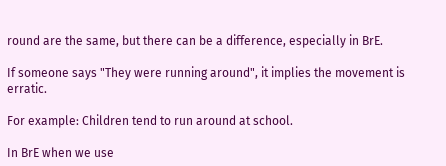round are the same, but there can be a difference, especially in BrE.

If someone says "They were running around", it implies the movement is erratic.

For example: Children tend to run around at school.

In BrE when we use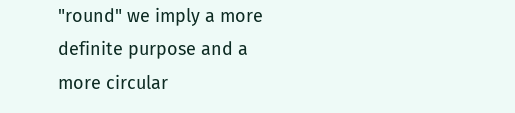"round" we imply a more definite purpose and a more circular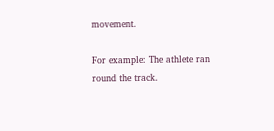movement.

For example: The athlete ran round the track.